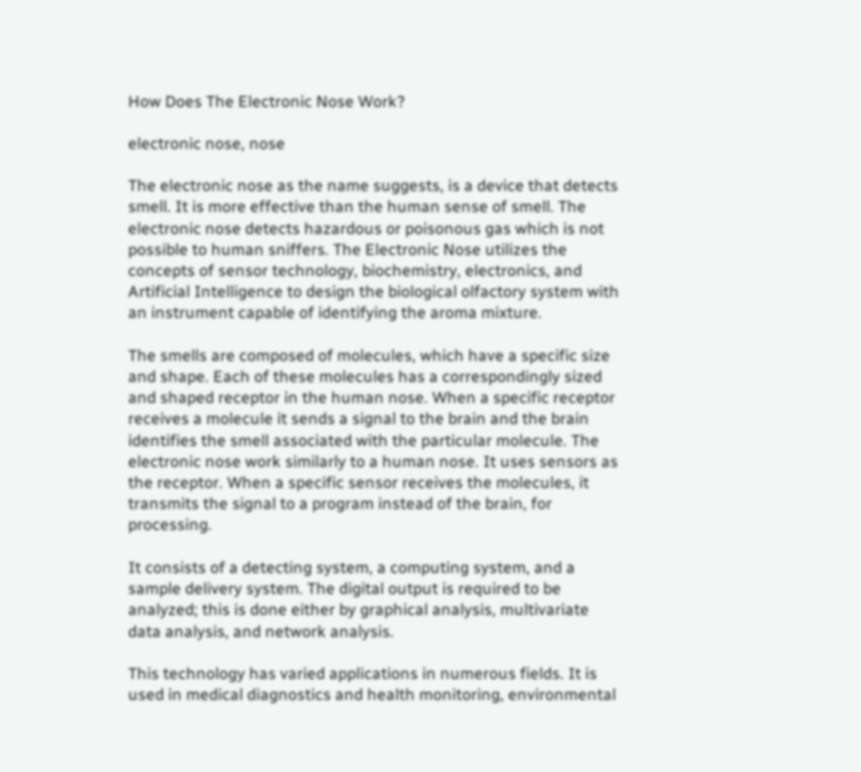How Does The Electronic Nose Work?

electronic nose, nose

The electronic nose as the name suggests, is a device that detects smell. It is more effective than the human sense of smell. The electronic nose detects hazardous or poisonous gas which is not possible to human sniffers. The Electronic Nose utilizes the concepts of sensor technology, biochemistry, electronics, and Artificial Intelligence to design the biological olfactory system with an instrument capable of identifying the aroma mixture.

The smells are composed of molecules, which have a specific size and shape. Each of these molecules has a correspondingly sized and shaped receptor in the human nose. When a specific receptor receives a molecule it sends a signal to the brain and the brain identifies the smell associated with the particular molecule. The electronic nose work similarly to a human nose. It uses sensors as the receptor. When a specific sensor receives the molecules, it transmits the signal to a program instead of the brain, for processing.

It consists of a detecting system, a computing system, and a sample delivery system. The digital output is required to be analyzed; this is done either by graphical analysis, multivariate data analysis, and network analysis.

This technology has varied applications in numerous fields. It is used in medical diagnostics and health monitoring, environmental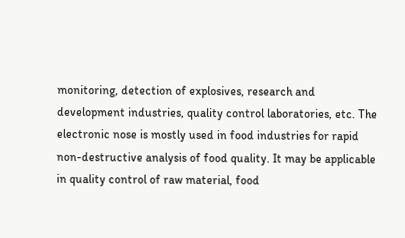monitoring, detection of explosives, research and development industries, quality control laboratories, etc. The electronic nose is mostly used in food industries for rapid non-destructive analysis of food quality. It may be applicable in quality control of raw material, food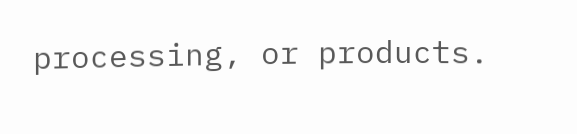processing, or products.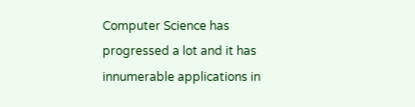Computer Science has progressed a lot and it has innumerable applications in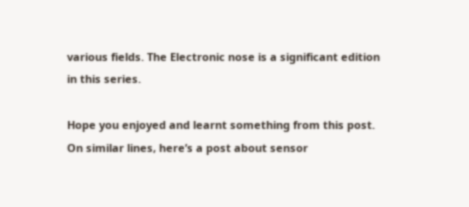various fields. The Electronic nose is a significant edition in this series.

Hope you enjoyed and learnt something from this post. On similar lines, here’s a post about sensor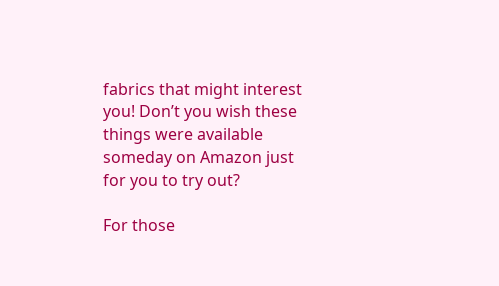fabrics that might interest you! Don’t you wish these things were available someday on Amazon just for you to try out?

For those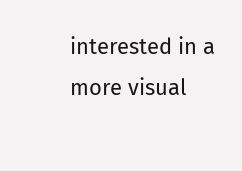interested in a more visual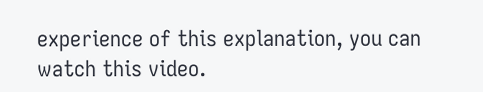experience of this explanation, you can watch this video.